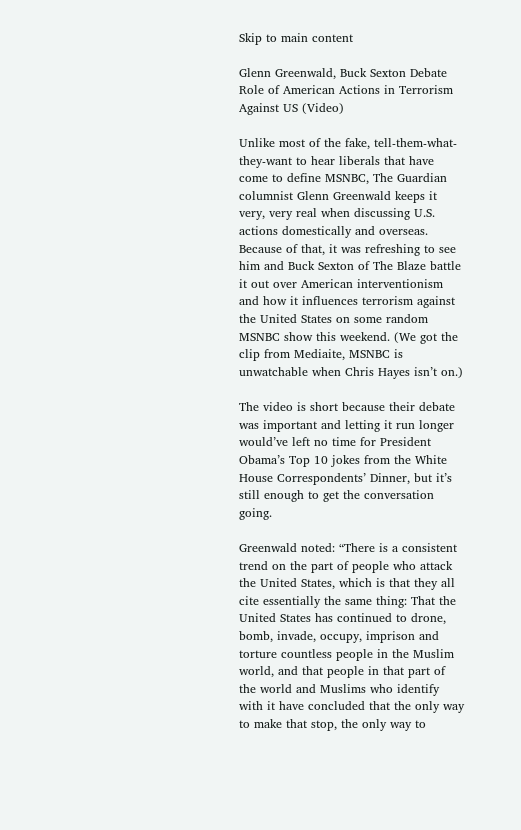Skip to main content

Glenn Greenwald, Buck Sexton Debate Role of American Actions in Terrorism Against US (Video)

Unlike most of the fake, tell-them-what-they-want to hear liberals that have come to define MSNBC, The Guardian columnist Glenn Greenwald keeps it very, very real when discussing U.S. actions domestically and overseas. Because of that, it was refreshing to see him and Buck Sexton of The Blaze battle it out over American interventionism and how it influences terrorism against the United States on some random MSNBC show this weekend. (We got the clip from Mediaite, MSNBC is unwatchable when Chris Hayes isn’t on.)

The video is short because their debate was important and letting it run longer would’ve left no time for President Obama’s Top 10 jokes from the White House Correspondents’ Dinner, but it’s still enough to get the conversation going.

Greenwald noted: “There is a consistent trend on the part of people who attack the United States, which is that they all cite essentially the same thing: That the United States has continued to drone, bomb, invade, occupy, imprison and torture countless people in the Muslim world, and that people in that part of the world and Muslims who identify with it have concluded that the only way to make that stop, the only way to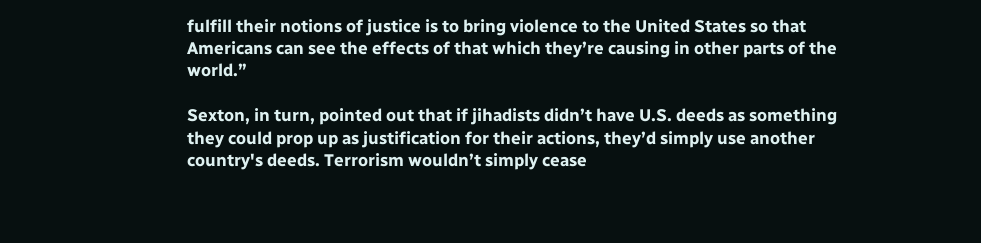fulfill their notions of justice is to bring violence to the United States so that Americans can see the effects of that which they’re causing in other parts of the world.”

Sexton, in turn, pointed out that if jihadists didn’t have U.S. deeds as something they could prop up as justification for their actions, they’d simply use another country's deeds. Terrorism wouldn’t simply cease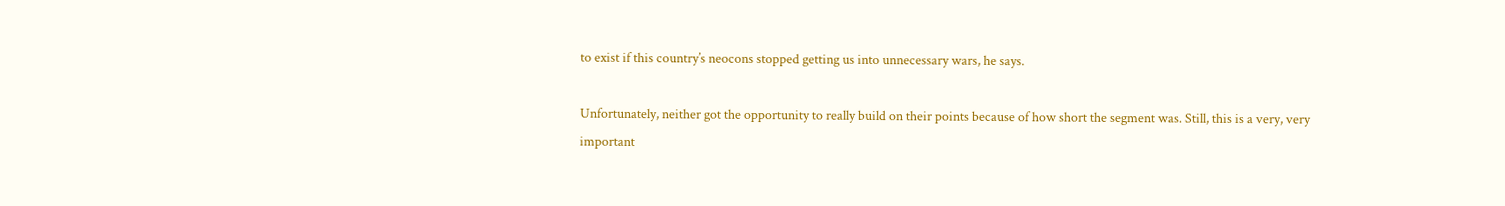to exist if this country’s neocons stopped getting us into unnecessary wars, he says.

Unfortunately, neither got the opportunity to really build on their points because of how short the segment was. Still, this is a very, very important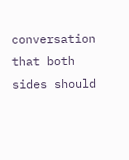conversation that both sides should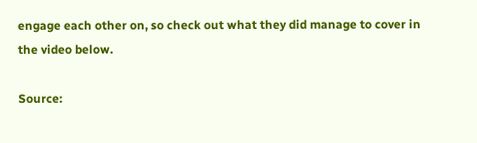engage each other on, so check out what they did manage to cover in the video below.

Source: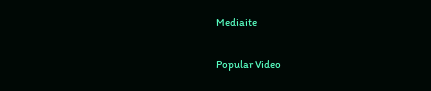Mediaite


Popular Video